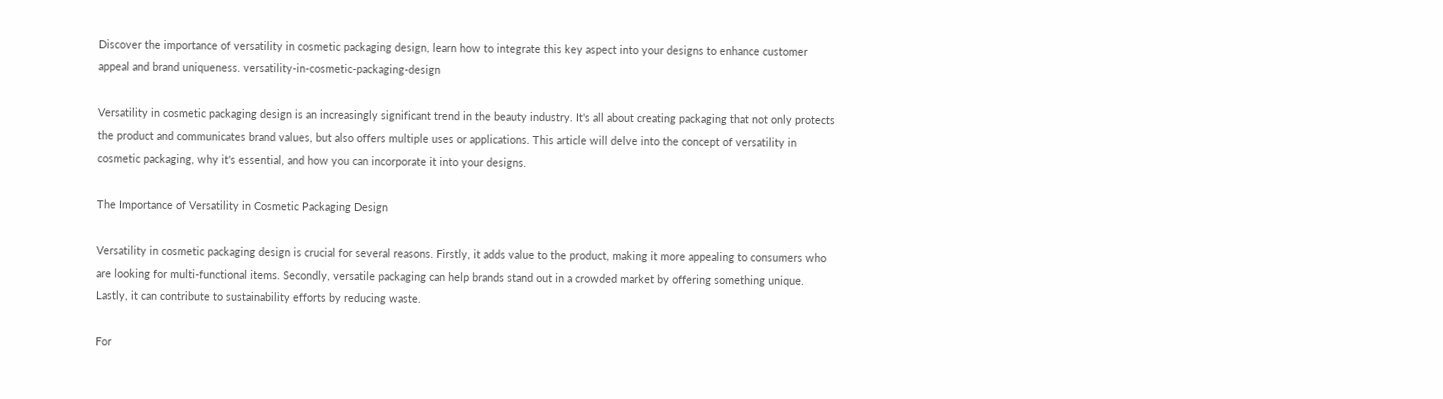Discover the importance of versatility in cosmetic packaging design, learn how to integrate this key aspect into your designs to enhance customer appeal and brand uniqueness. versatility-in-cosmetic-packaging-design

Versatility in cosmetic packaging design is an increasingly significant trend in the beauty industry. It's all about creating packaging that not only protects the product and communicates brand values, but also offers multiple uses or applications. This article will delve into the concept of versatility in cosmetic packaging, why it's essential, and how you can incorporate it into your designs.

The Importance of Versatility in Cosmetic Packaging Design

Versatility in cosmetic packaging design is crucial for several reasons. Firstly, it adds value to the product, making it more appealing to consumers who are looking for multi-functional items. Secondly, versatile packaging can help brands stand out in a crowded market by offering something unique. Lastly, it can contribute to sustainability efforts by reducing waste.

For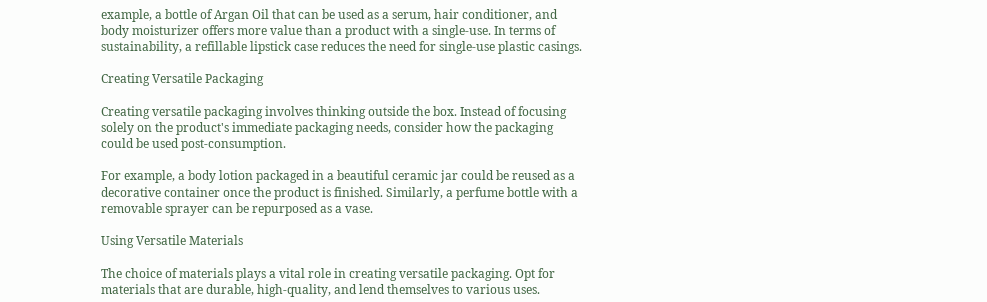example, a bottle of Argan Oil that can be used as a serum, hair conditioner, and body moisturizer offers more value than a product with a single-use. In terms of sustainability, a refillable lipstick case reduces the need for single-use plastic casings.

Creating Versatile Packaging

Creating versatile packaging involves thinking outside the box. Instead of focusing solely on the product's immediate packaging needs, consider how the packaging could be used post-consumption.

For example, a body lotion packaged in a beautiful ceramic jar could be reused as a decorative container once the product is finished. Similarly, a perfume bottle with a removable sprayer can be repurposed as a vase.

Using Versatile Materials

The choice of materials plays a vital role in creating versatile packaging. Opt for materials that are durable, high-quality, and lend themselves to various uses.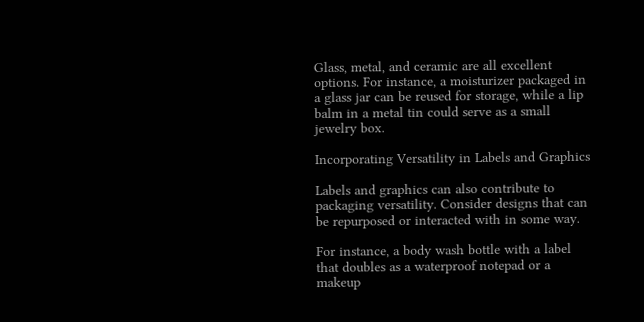Glass, metal, and ceramic are all excellent options. For instance, a moisturizer packaged in a glass jar can be reused for storage, while a lip balm in a metal tin could serve as a small jewelry box.

Incorporating Versatility in Labels and Graphics

Labels and graphics can also contribute to packaging versatility. Consider designs that can be repurposed or interacted with in some way.

For instance, a body wash bottle with a label that doubles as a waterproof notepad or a makeup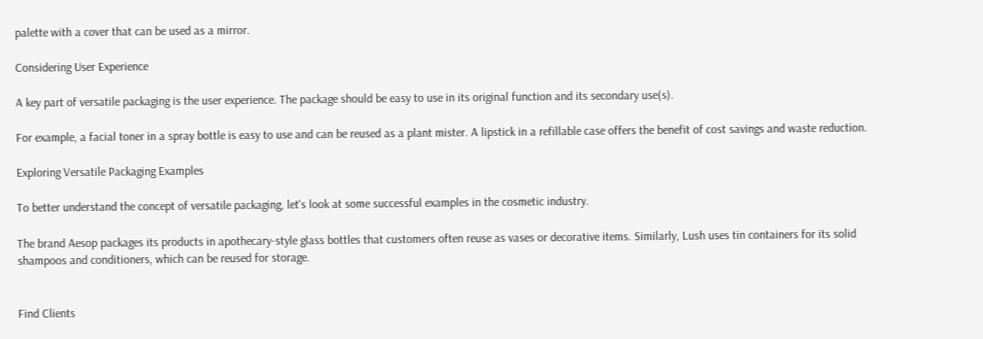palette with a cover that can be used as a mirror.

Considering User Experience

A key part of versatile packaging is the user experience. The package should be easy to use in its original function and its secondary use(s).

For example, a facial toner in a spray bottle is easy to use and can be reused as a plant mister. A lipstick in a refillable case offers the benefit of cost savings and waste reduction.

Exploring Versatile Packaging Examples

To better understand the concept of versatile packaging, let's look at some successful examples in the cosmetic industry.

The brand Aesop packages its products in apothecary-style glass bottles that customers often reuse as vases or decorative items. Similarly, Lush uses tin containers for its solid shampoos and conditioners, which can be reused for storage.


Find Clients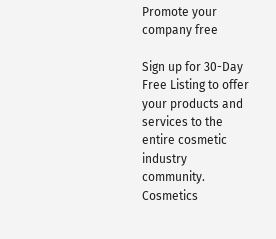Promote your company free

Sign up for 30-Day Free Listing to offer your products and services to the entire cosmetic industry community.
Cosmetics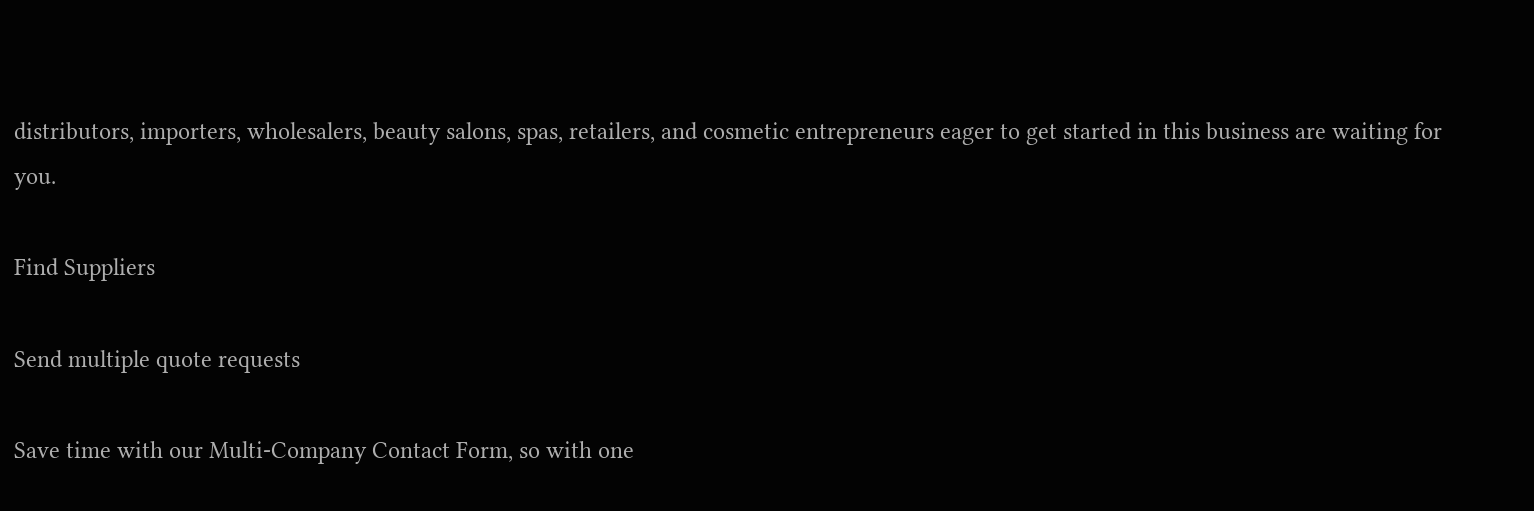distributors, importers, wholesalers, beauty salons, spas, retailers, and cosmetic entrepreneurs eager to get started in this business are waiting for you.

Find Suppliers

Send multiple quote requests

Save time with our Multi-Company Contact Form, so with one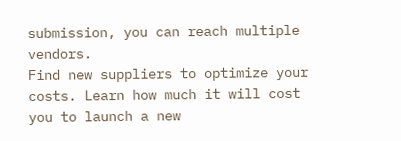submission, you can reach multiple vendors.
Find new suppliers to optimize your costs. Learn how much it will cost you to launch a new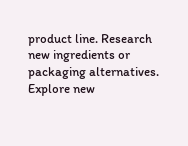product line. Research new ingredients or packaging alternatives. Explore new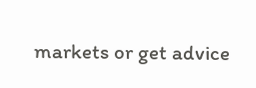markets or get advice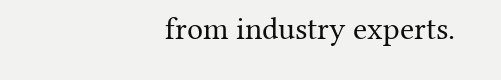from industry experts.